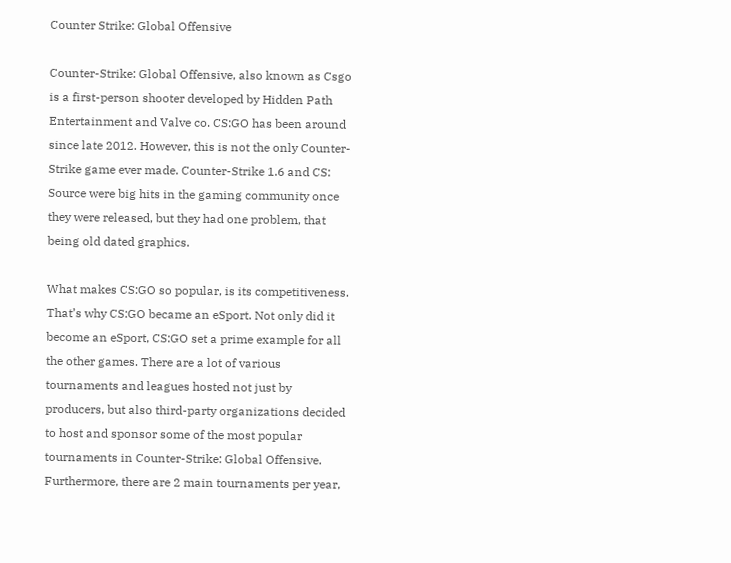Counter Strike: Global Offensive

Counter-Strike: Global Offensive, also known as Csgo is a first-person shooter developed by Hidden Path Entertainment and Valve co. CS:GO has been around since late 2012. However, this is not the only Counter-Strike game ever made. Counter-Strike 1.6 and CS: Source were big hits in the gaming community once they were released, but they had one problem, that being old dated graphics.

What makes CS:GO so popular, is its competitiveness. That’s why CS:GO became an eSport. Not only did it become an eSport, CS:GO set a prime example for all the other games. There are a lot of various tournaments and leagues hosted not just by producers, but also third-party organizations decided to host and sponsor some of the most popular tournaments in Counter-Strike: Global Offensive. Furthermore, there are 2 main tournaments per year,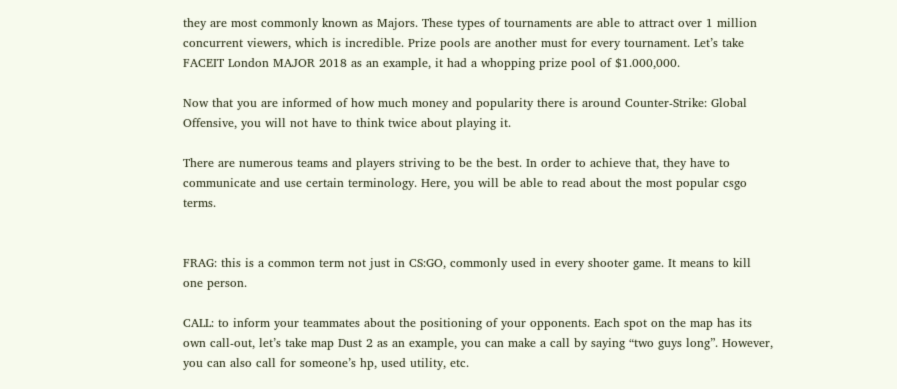they are most commonly known as Majors. These types of tournaments are able to attract over 1 million concurrent viewers, which is incredible. Prize pools are another must for every tournament. Let’s take FACEIT London MAJOR 2018 as an example, it had a whopping prize pool of $1.000,000.

Now that you are informed of how much money and popularity there is around Counter-Strike: Global Offensive, you will not have to think twice about playing it.

There are numerous teams and players striving to be the best. In order to achieve that, they have to communicate and use certain terminology. Here, you will be able to read about the most popular csgo terms.


FRAG: this is a common term not just in CS:GO, commonly used in every shooter game. It means to kill one person.

CALL: to inform your teammates about the positioning of your opponents. Each spot on the map has its own call-out, let’s take map Dust 2 as an example, you can make a call by saying “two guys long”. However, you can also call for someone’s hp, used utility, etc.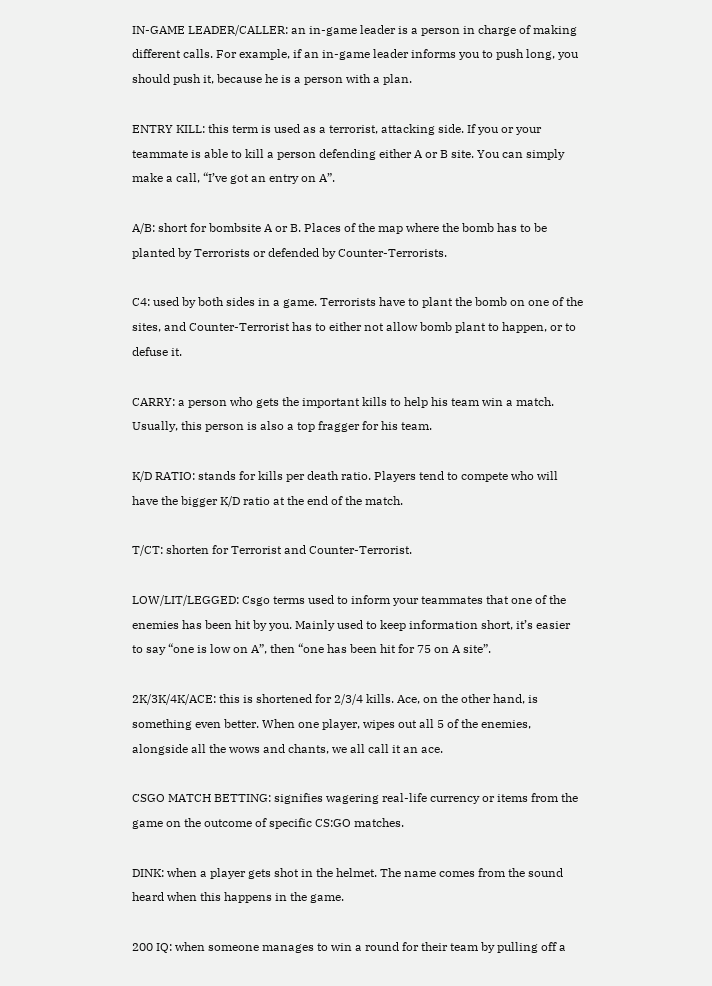IN-GAME LEADER/CALLER: an in-game leader is a person in charge of making different calls. For example, if an in-game leader informs you to push long, you should push it, because he is a person with a plan.

ENTRY KILL: this term is used as a terrorist, attacking side. If you or your teammate is able to kill a person defending either A or B site. You can simply make a call, “I’ve got an entry on A”.

A/B: short for bombsite A or B. Places of the map where the bomb has to be planted by Terrorists or defended by Counter-Terrorists.

C4: used by both sides in a game. Terrorists have to plant the bomb on one of the sites, and Counter-Terrorist has to either not allow bomb plant to happen, or to defuse it.

CARRY: a person who gets the important kills to help his team win a match. Usually, this person is also a top fragger for his team.

K/D RATIO: stands for kills per death ratio. Players tend to compete who will have the bigger K/D ratio at the end of the match.

T/CT: shorten for Terrorist and Counter-Terrorist.

LOW/LIT/LEGGED: Csgo terms used to inform your teammates that one of the enemies has been hit by you. Mainly used to keep information short, it’s easier to say “one is low on A”, then “one has been hit for 75 on A site”.

2K/3K/4K/ACE: this is shortened for 2/3/4 kills. Ace, on the other hand, is something even better. When one player, wipes out all 5 of the enemies, alongside all the wows and chants, we all call it an ace.

CSGO MATCH BETTING: signifies wagering real-life currency or items from the game on the outcome of specific CS:GO matches.

DINK: when a player gets shot in the helmet. The name comes from the sound heard when this happens in the game.

200 IQ: when someone manages to win a round for their team by pulling off a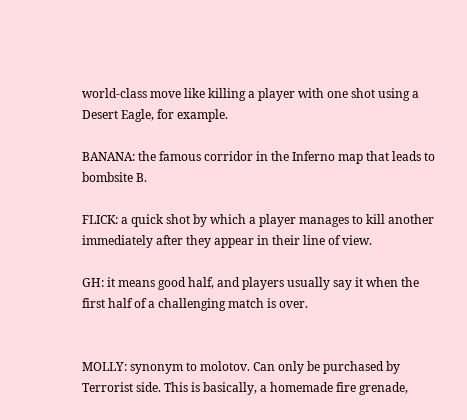world-class move like killing a player with one shot using a Desert Eagle, for example.

BANANA: the famous corridor in the Inferno map that leads to bombsite B.

FLICK: a quick shot by which a player manages to kill another immediately after they appear in their line of view.

GH: it means good half, and players usually say it when the first half of a challenging match is over.


MOLLY: synonym to molotov. Can only be purchased by Terrorist side. This is basically, a homemade fire grenade,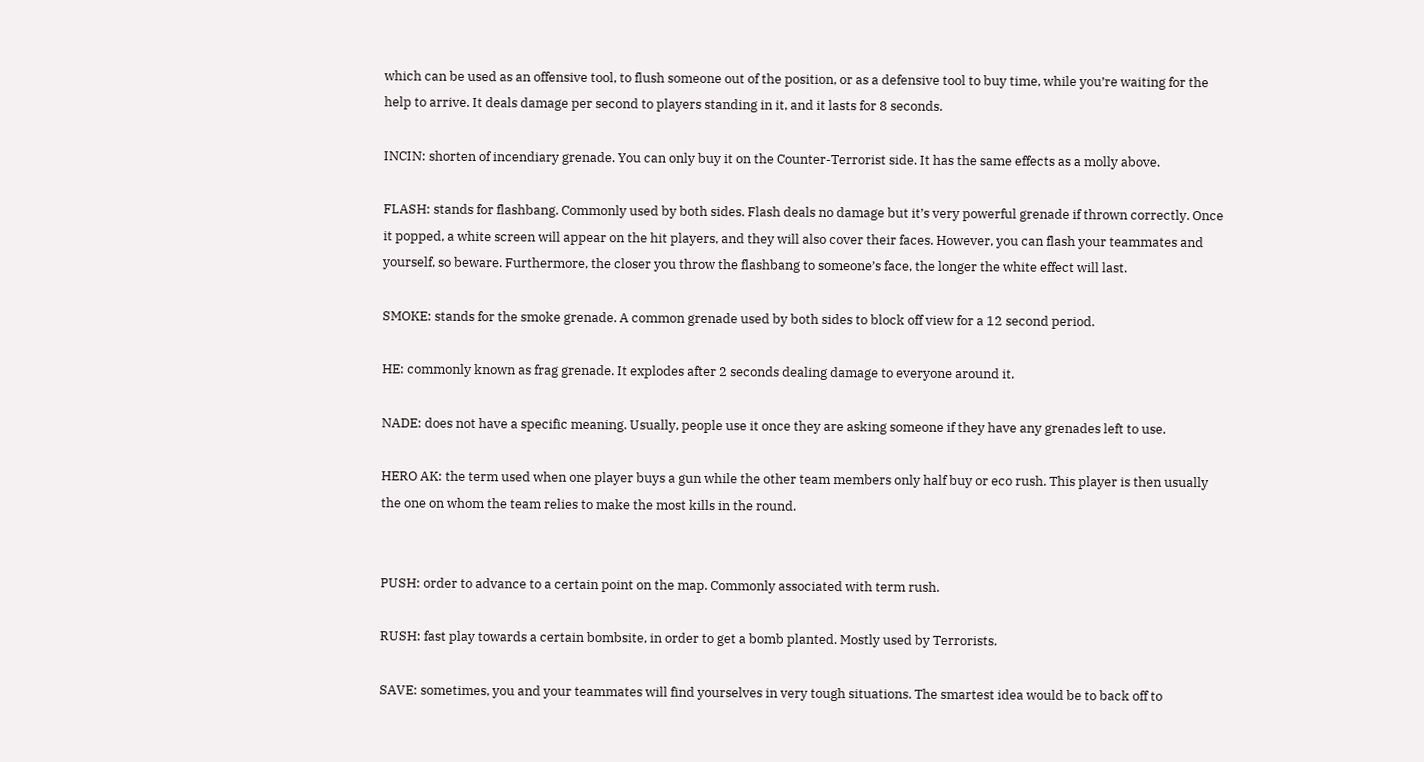which can be used as an offensive tool, to flush someone out of the position, or as a defensive tool to buy time, while you’re waiting for the help to arrive. It deals damage per second to players standing in it, and it lasts for 8 seconds.

INCIN: shorten of incendiary grenade. You can only buy it on the Counter-Terrorist side. It has the same effects as a molly above.

FLASH: stands for flashbang. Commonly used by both sides. Flash deals no damage but it’s very powerful grenade if thrown correctly. Once it popped, a white screen will appear on the hit players, and they will also cover their faces. However, you can flash your teammates and yourself, so beware. Furthermore, the closer you throw the flashbang to someone’s face, the longer the white effect will last.

SMOKE: stands for the smoke grenade. A common grenade used by both sides to block off view for a 12 second period.

HE: commonly known as frag grenade. It explodes after 2 seconds dealing damage to everyone around it.

NADE: does not have a specific meaning. Usually, people use it once they are asking someone if they have any grenades left to use.

HERO AK: the term used when one player buys a gun while the other team members only half buy or eco rush. This player is then usually the one on whom the team relies to make the most kills in the round.


PUSH: order to advance to a certain point on the map. Commonly associated with term rush.

RUSH: fast play towards a certain bombsite, in order to get a bomb planted. Mostly used by Terrorists.

SAVE: sometimes, you and your teammates will find yourselves in very tough situations. The smartest idea would be to back off to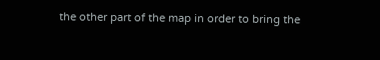the other part of the map in order to bring the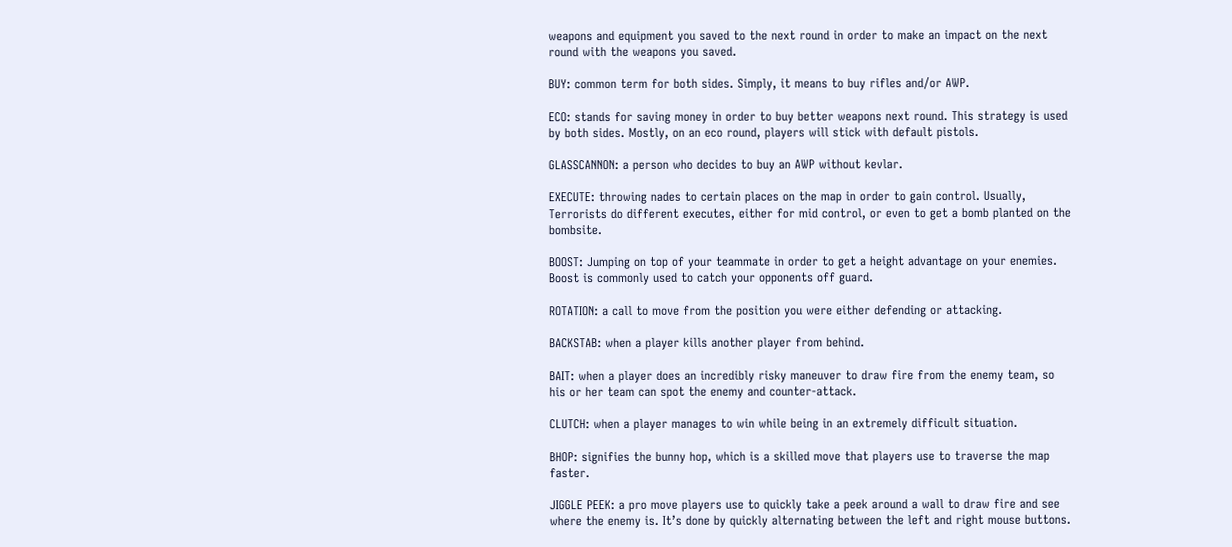weapons and equipment you saved to the next round in order to make an impact on the next round with the weapons you saved.

BUY: common term for both sides. Simply, it means to buy rifles and/or AWP.

ECO: stands for saving money in order to buy better weapons next round. This strategy is used by both sides. Mostly, on an eco round, players will stick with default pistols.

GLASSCANNON: a person who decides to buy an AWP without kevlar.

EXECUTE: throwing nades to certain places on the map in order to gain control. Usually, Terrorists do different executes, either for mid control, or even to get a bomb planted on the bombsite.

BOOST: Jumping on top of your teammate in order to get a height advantage on your enemies. Boost is commonly used to catch your opponents off guard.

ROTATION: a call to move from the position you were either defending or attacking.

BACKSTAB: when a player kills another player from behind.

BAIT: when a player does an incredibly risky maneuver to draw fire from the enemy team, so his or her team can spot the enemy and counter-attack.

CLUTCH: when a player manages to win while being in an extremely difficult situation.

BHOP: signifies the bunny hop, which is a skilled move that players use to traverse the map faster.

JIGGLE PEEK: a pro move players use to quickly take a peek around a wall to draw fire and see where the enemy is. It’s done by quickly alternating between the left and right mouse buttons.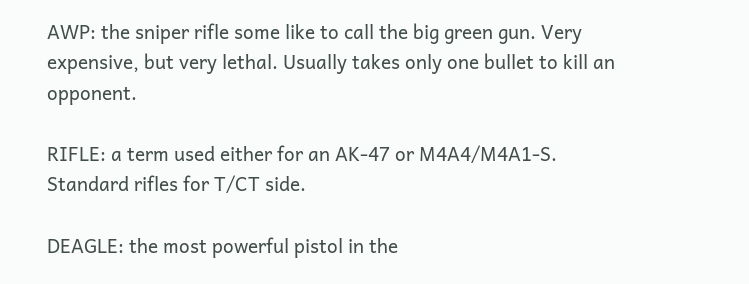AWP: the sniper rifle some like to call the big green gun. Very expensive, but very lethal. Usually takes only one bullet to kill an opponent.

RIFLE: a term used either for an AK-47 or M4A4/M4A1-S. Standard rifles for T/CT side.

DEAGLE: the most powerful pistol in the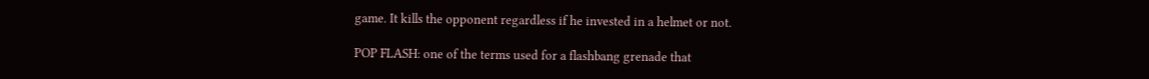game. It kills the opponent regardless if he invested in a helmet or not.

POP FLASH: one of the terms used for a flashbang grenade that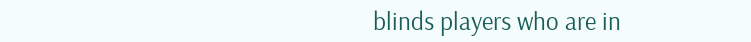blinds players who are in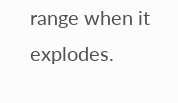range when it explodes.